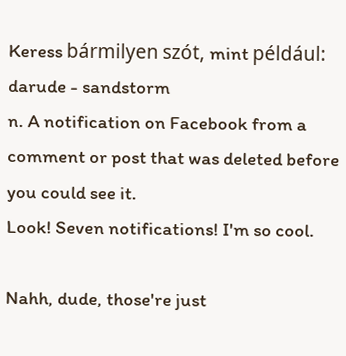Keress bármilyen szót, mint például: darude - sandstorm
n. A notification on Facebook from a comment or post that was deleted before you could see it.
Look! Seven notifications! I'm so cool.

Nahh, dude, those're just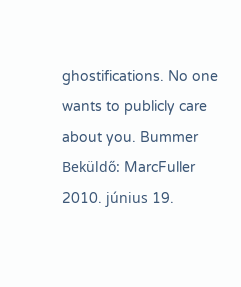ghostifications. No one wants to publicly care about you. Bummer
Beküldő: MarcFuller 2010. június 19.